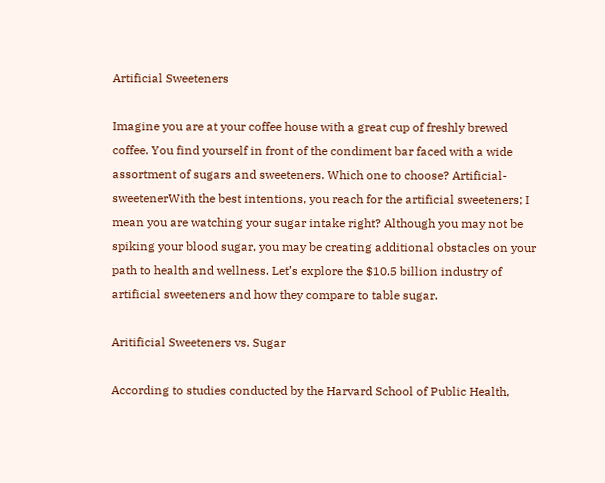Artificial Sweeteners

Imagine you are at your coffee house with a great cup of freshly brewed coffee. You find yourself in front of the condiment bar faced with a wide assortment of sugars and sweeteners. Which one to choose? Artificial-sweetenerWith the best intentions, you reach for the artificial sweeteners; I mean you are watching your sugar intake right? Although you may not be spiking your blood sugar, you may be creating additional obstacles on your path to health and wellness. Let’s explore the $10.5 billion industry of artificial sweeteners and how they compare to table sugar.

Aritificial Sweeteners vs. Sugar

According to studies conducted by the Harvard School of Public Health,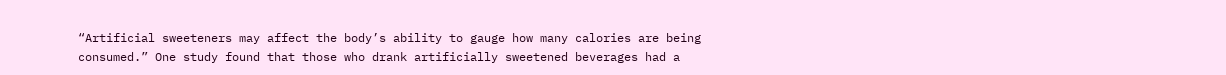“Artificial sweeteners may affect the body’s ability to gauge how many calories are being consumed.” One study found that those who drank artificially sweetened beverages had a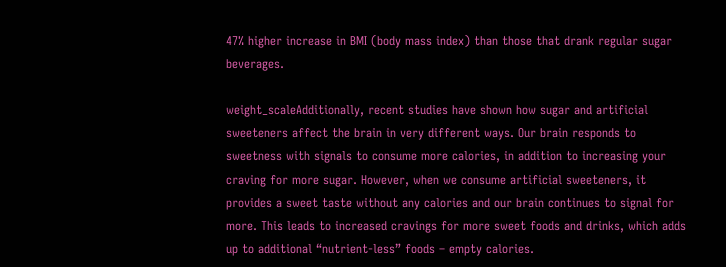47% higher increase in BMI (body mass index) than those that drank regular sugar beverages.

weight_scaleAdditionally, recent studies have shown how sugar and artificial sweeteners affect the brain in very different ways. Our brain responds to sweetness with signals to consume more calories, in addition to increasing your craving for more sugar. However, when we consume artificial sweeteners, it provides a sweet taste without any calories and our brain continues to signal for more. This leads to increased cravings for more sweet foods and drinks, which adds up to additional “nutrient-less” foods – empty calories.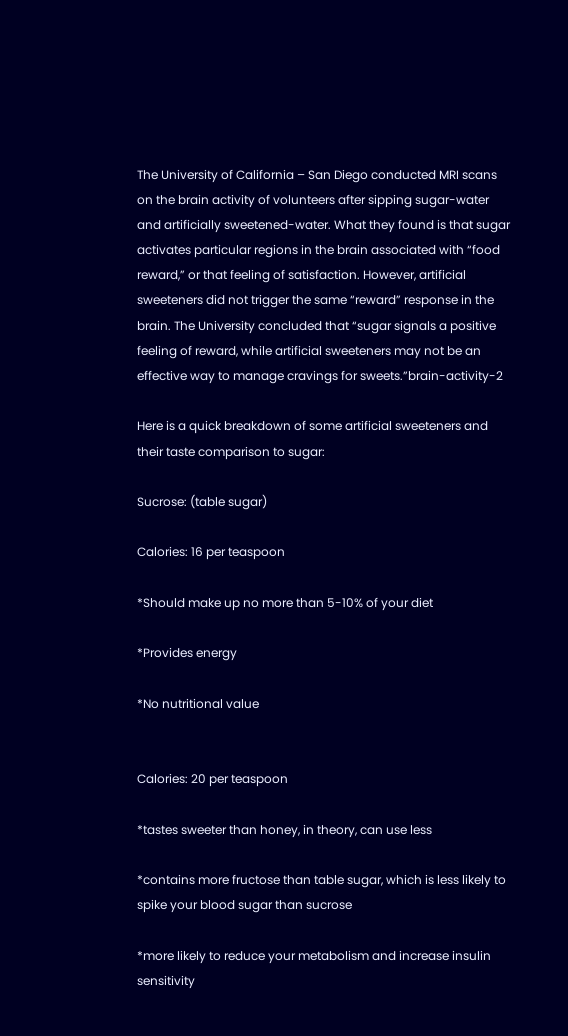The University of California – San Diego conducted MRI scans on the brain activity of volunteers after sipping sugar-water and artificially sweetened-water. What they found is that sugar activates particular regions in the brain associated with “food reward,” or that feeling of satisfaction. However, artificial sweeteners did not trigger the same “reward” response in the brain. The University concluded that “sugar signals a positive feeling of reward, while artificial sweeteners may not be an effective way to manage cravings for sweets.”brain-activity-2

Here is a quick breakdown of some artificial sweeteners and their taste comparison to sugar:

Sucrose: (table sugar)

Calories: 16 per teaspoon

*Should make up no more than 5-10% of your diet

*Provides energy

*No nutritional value


Calories: 20 per teaspoon

*tastes sweeter than honey, in theory, can use less

*contains more fructose than table sugar, which is less likely to spike your blood sugar than sucrose

*more likely to reduce your metabolism and increase insulin sensitivity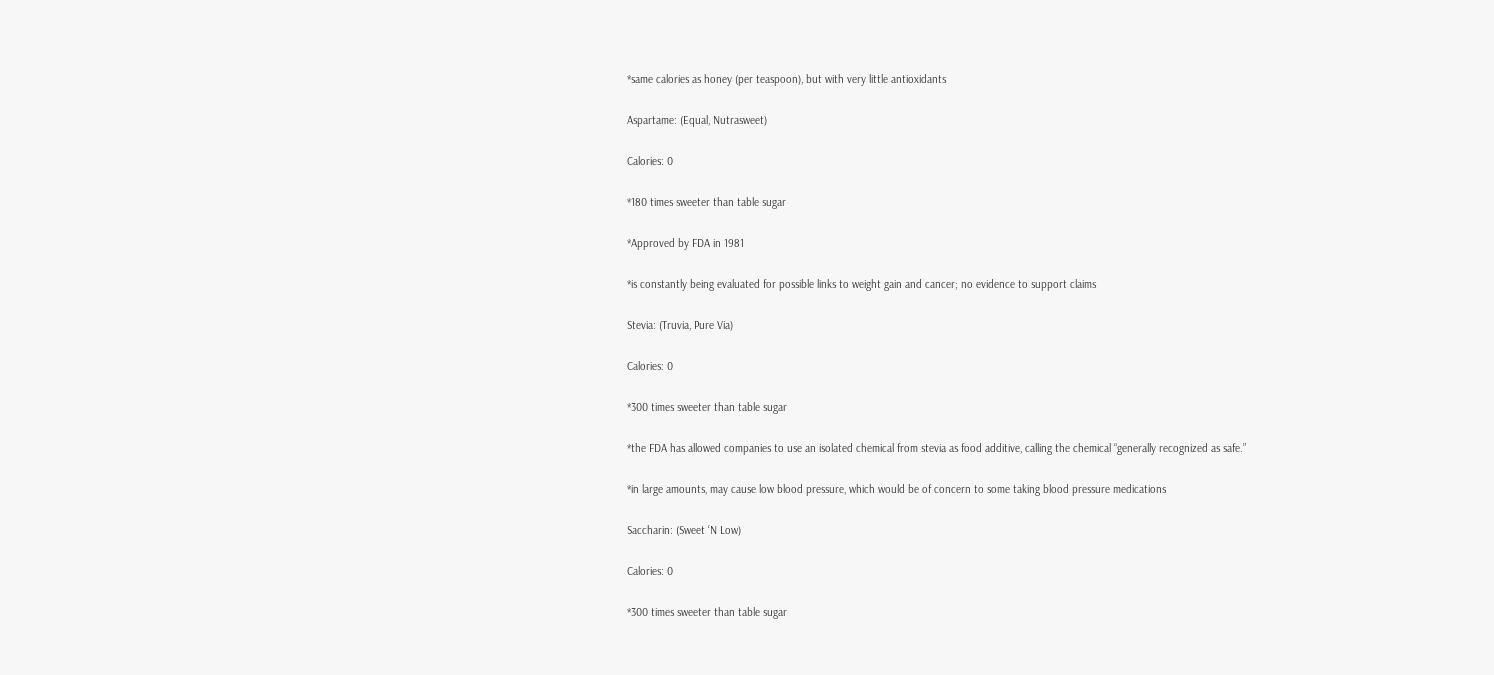*same calories as honey (per teaspoon), but with very little antioxidants

Aspartame: (Equal, Nutrasweet)

Calories: 0

*180 times sweeter than table sugar

*Approved by FDA in 1981

*is constantly being evaluated for possible links to weight gain and cancer; no evidence to support claims

Stevia: (Truvia, Pure Via)

Calories: 0

*300 times sweeter than table sugar

*the FDA has allowed companies to use an isolated chemical from stevia as food additive, calling the chemical “generally recognized as safe.”

*in large amounts, may cause low blood pressure, which would be of concern to some taking blood pressure medications

Saccharin: (Sweet ‘N Low)

Calories: 0

*300 times sweeter than table sugar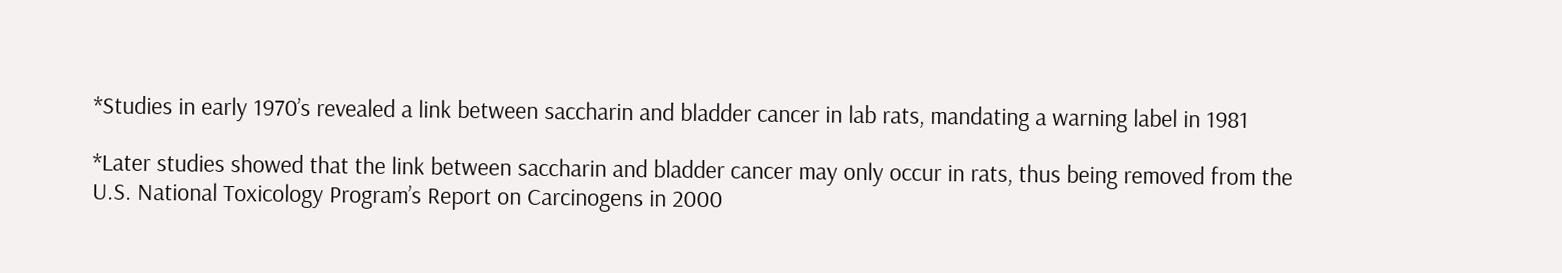*Studies in early 1970’s revealed a link between saccharin and bladder cancer in lab rats, mandating a warning label in 1981

*Later studies showed that the link between saccharin and bladder cancer may only occur in rats, thus being removed from the U.S. National Toxicology Program’s Report on Carcinogens in 2000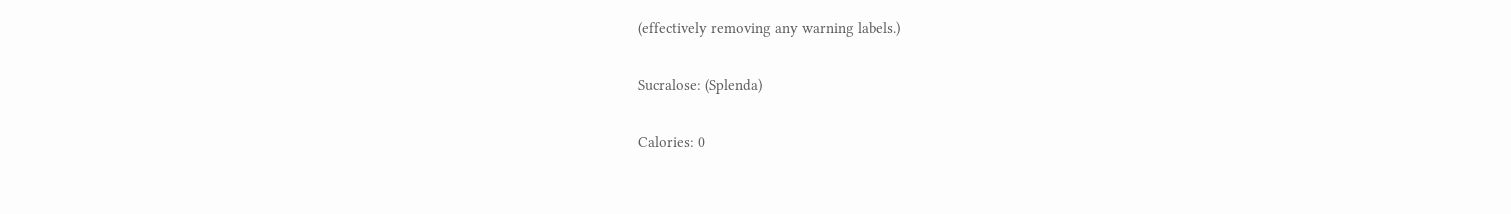(effectively removing any warning labels.)

Sucralose: (Splenda)

Calories: 0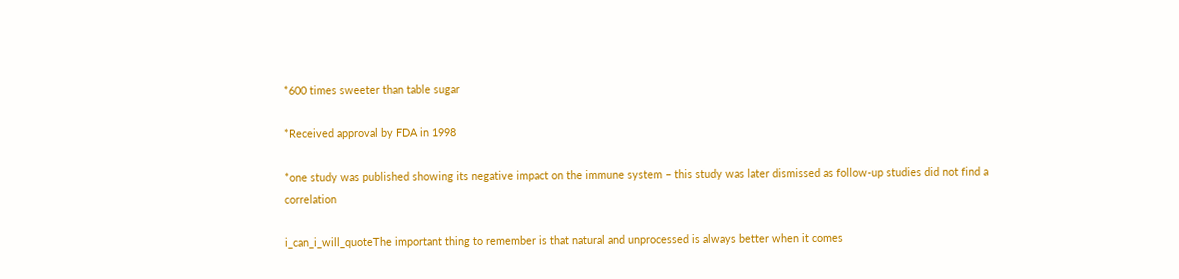*600 times sweeter than table sugar

*Received approval by FDA in 1998

*one study was published showing its negative impact on the immune system – this study was later dismissed as follow-up studies did not find a correlation

i_can_i_will_quoteThe important thing to remember is that natural and unprocessed is always better when it comes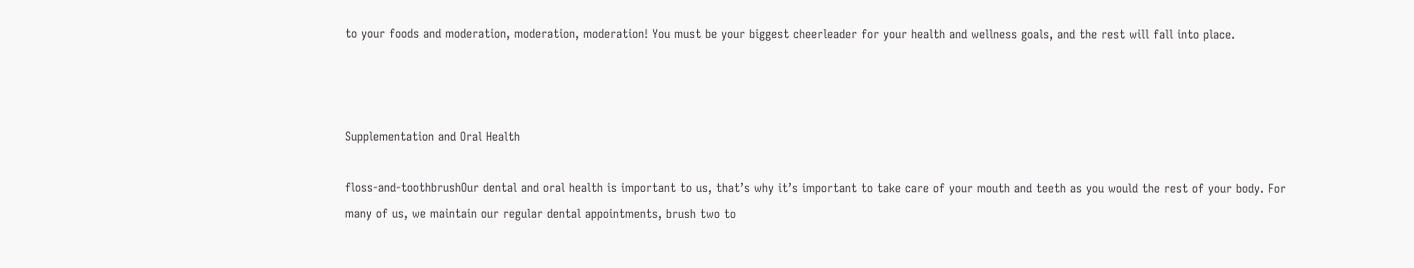to your foods and moderation, moderation, moderation! You must be your biggest cheerleader for your health and wellness goals, and the rest will fall into place.



Supplementation and Oral Health

floss-and-toothbrushOur dental and oral health is important to us, that’s why it’s important to take care of your mouth and teeth as you would the rest of your body. For many of us, we maintain our regular dental appointments, brush two to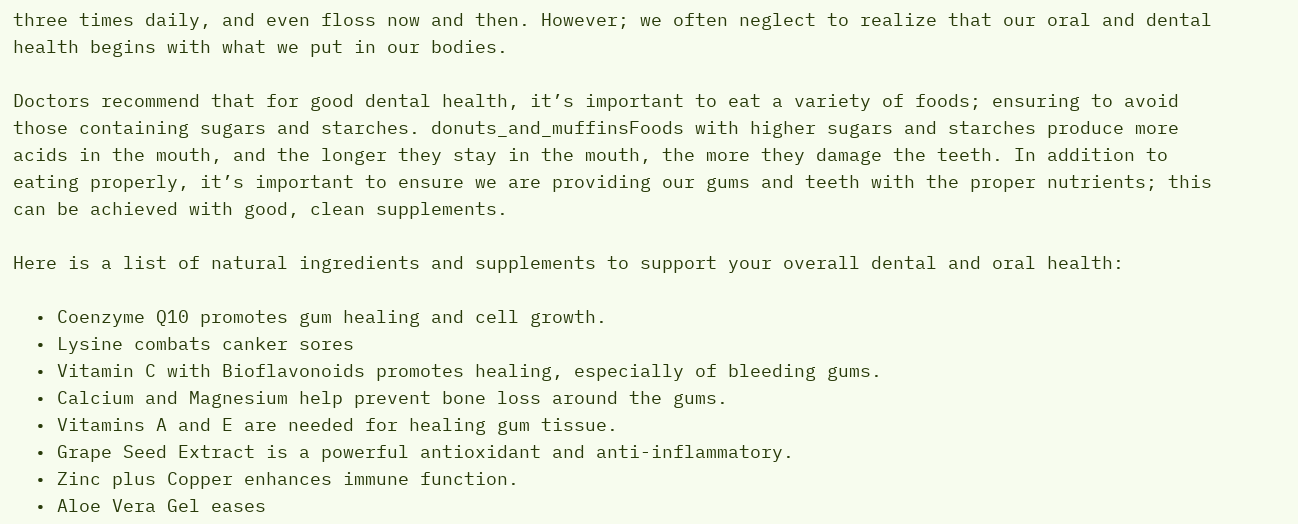three times daily, and even floss now and then. However; we often neglect to realize that our oral and dental health begins with what we put in our bodies.

Doctors recommend that for good dental health, it’s important to eat a variety of foods; ensuring to avoid those containing sugars and starches. donuts_and_muffinsFoods with higher sugars and starches produce more acids in the mouth, and the longer they stay in the mouth, the more they damage the teeth. In addition to eating properly, it’s important to ensure we are providing our gums and teeth with the proper nutrients; this can be achieved with good, clean supplements.

Here is a list of natural ingredients and supplements to support your overall dental and oral health:

  • Coenzyme Q10 promotes gum healing and cell growth.
  • Lysine combats canker sores
  • Vitamin C with Bioflavonoids promotes healing, especially of bleeding gums.
  • Calcium and Magnesium help prevent bone loss around the gums.
  • Vitamins A and E are needed for healing gum tissue.
  • Grape Seed Extract is a powerful antioxidant and anti-inflammatory.
  • Zinc plus Copper enhances immune function.
  • Aloe Vera Gel eases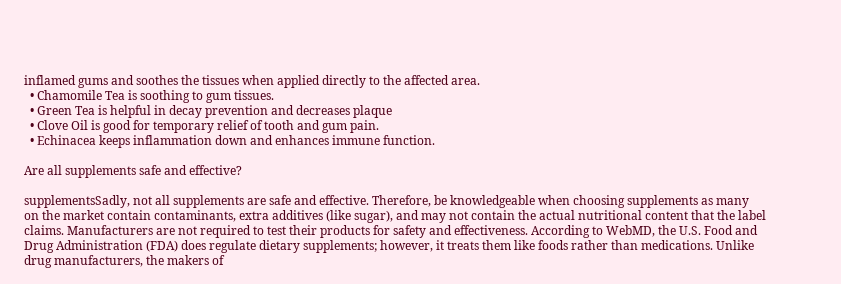inflamed gums and soothes the tissues when applied directly to the affected area.
  • Chamomile Tea is soothing to gum tissues.
  • Green Tea is helpful in decay prevention and decreases plaque
  • Clove Oil is good for temporary relief of tooth and gum pain.
  • Echinacea keeps inflammation down and enhances immune function.

Are all supplements safe and effective?

supplementsSadly, not all supplements are safe and effective. Therefore, be knowledgeable when choosing supplements as many on the market contain contaminants, extra additives (like sugar), and may not contain the actual nutritional content that the label claims. Manufacturers are not required to test their products for safety and effectiveness. According to WebMD, the U.S. Food and Drug Administration (FDA) does regulate dietary supplements; however, it treats them like foods rather than medications. Unlike drug manufacturers, the makers of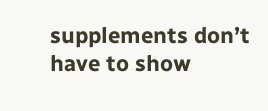supplements don’t have to show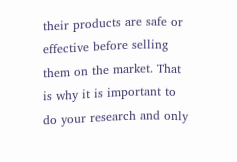their products are safe or effective before selling them on the market. That is why it is important to do your research and only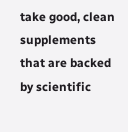take good, clean supplements that are backed by scientific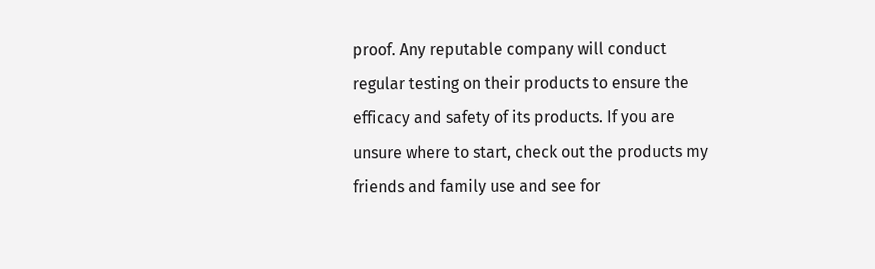proof. Any reputable company will conduct regular testing on their products to ensure the efficacy and safety of its products. If you are unsure where to start, check out the products my friends and family use and see for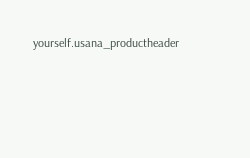yourself.usana_productheader